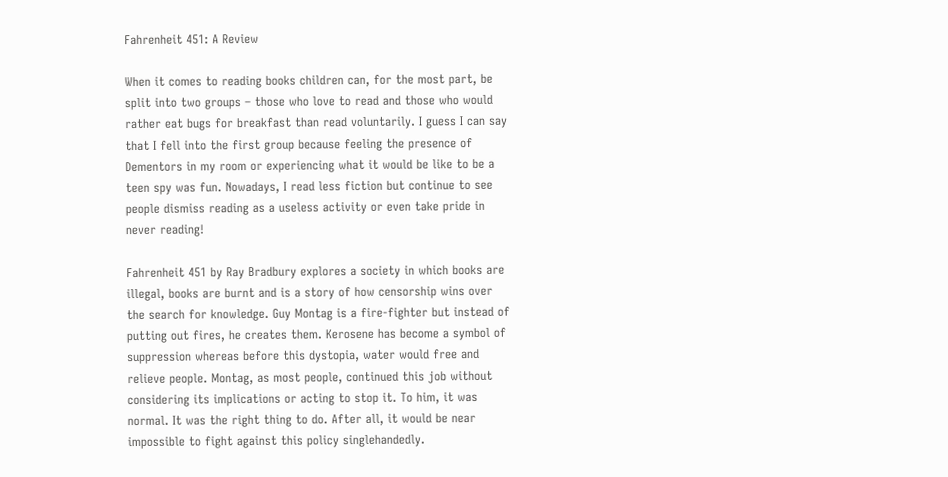Fahrenheit 451: A Review

When it comes to reading books children can, for the most part, be split into two groups – those who love to read and those who would rather eat bugs for breakfast than read voluntarily. I guess I can say that I fell into the first group because feeling the presence of Dementors in my room or experiencing what it would be like to be a teen spy was fun. Nowadays, I read less fiction but continue to see people dismiss reading as a useless activity or even take pride in never reading!

Fahrenheit 451 by Ray Bradbury explores a society in which books are illegal, books are burnt and is a story of how censorship wins over the search for knowledge. Guy Montag is a fire-fighter but instead of putting out fires, he creates them. Kerosene has become a symbol of suppression whereas before this dystopia, water would free and relieve people. Montag, as most people, continued this job without considering its implications or acting to stop it. To him, it was normal. It was the right thing to do. After all, it would be near impossible to fight against this policy singlehandedly.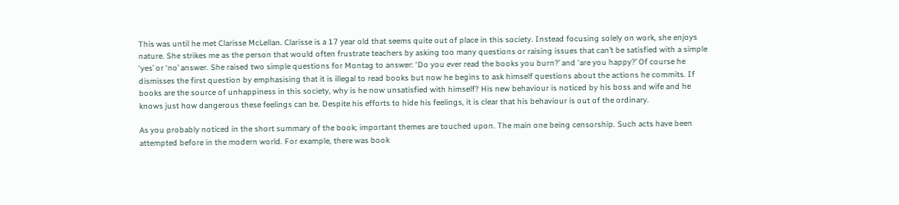This was until he met Clarisse McLellan. Clarisse is a 17 year old that seems quite out of place in this society. Instead focusing solely on work, she enjoys nature. She strikes me as the person that would often frustrate teachers by asking too many questions or raising issues that can’t be satisfied with a simple ‘yes’ or ‘no’ answer. She raised two simple questions for Montag to answer: ‘Do you ever read the books you burn?’ and ‘are you happy?’ Of course he dismisses the first question by emphasising that it is illegal to read books but now he begins to ask himself questions about the actions he commits. If books are the source of unhappiness in this society, why is he now unsatisfied with himself? His new behaviour is noticed by his boss and wife and he knows just how dangerous these feelings can be. Despite his efforts to hide his feelings, it is clear that his behaviour is out of the ordinary.

As you probably noticed in the short summary of the book; important themes are touched upon. The main one being censorship. Such acts have been attempted before in the modern world. For example, there was book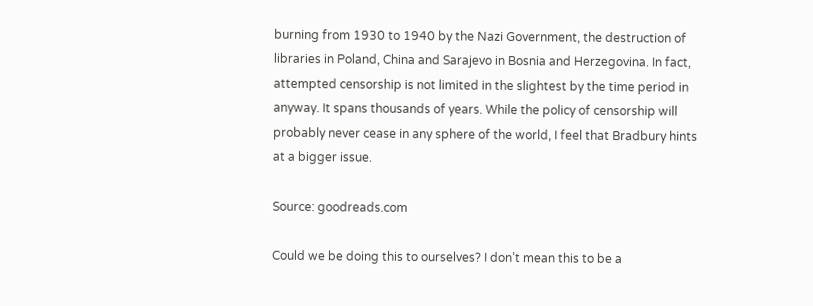burning from 1930 to 1940 by the Nazi Government, the destruction of libraries in Poland, China and Sarajevo in Bosnia and Herzegovina. In fact, attempted censorship is not limited in the slightest by the time period in anyway. It spans thousands of years. While the policy of censorship will probably never cease in any sphere of the world, I feel that Bradbury hints at a bigger issue.

Source: goodreads.com

Could we be doing this to ourselves? I don’t mean this to be a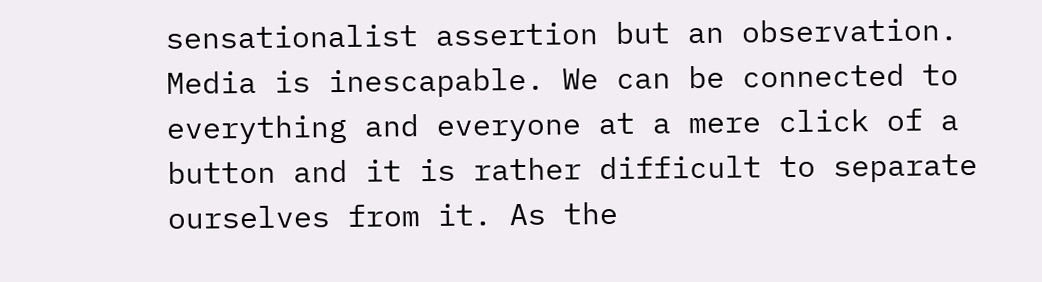sensationalist assertion but an observation. Media is inescapable. We can be connected to everything and everyone at a mere click of a button and it is rather difficult to separate ourselves from it. As the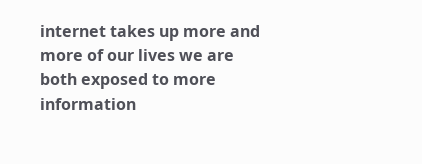internet takes up more and more of our lives we are both exposed to more information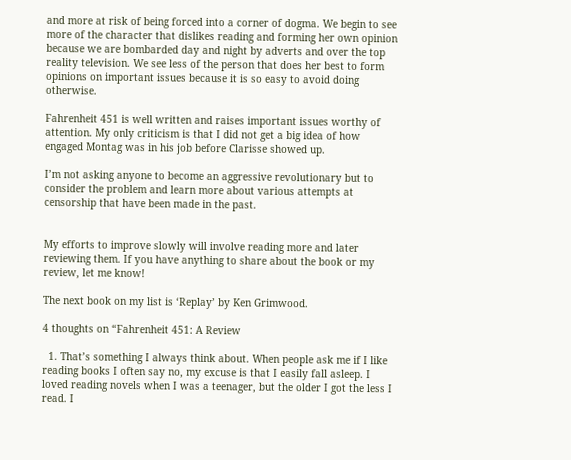and more at risk of being forced into a corner of dogma. We begin to see more of the character that dislikes reading and forming her own opinion because we are bombarded day and night by adverts and over the top reality television. We see less of the person that does her best to form opinions on important issues because it is so easy to avoid doing otherwise.

Fahrenheit 451 is well written and raises important issues worthy of attention. My only criticism is that I did not get a big idea of how engaged Montag was in his job before Clarisse showed up.

I’m not asking anyone to become an aggressive revolutionary but to consider the problem and learn more about various attempts at censorship that have been made in the past.


My efforts to improve slowly will involve reading more and later reviewing them. If you have anything to share about the book or my review, let me know!

The next book on my list is ‘Replay’ by Ken Grimwood.

4 thoughts on “Fahrenheit 451: A Review

  1. That’s something I always think about. When people ask me if I like reading books I often say no, my excuse is that I easily fall asleep. I loved reading novels when I was a teenager, but the older I got the less I read. I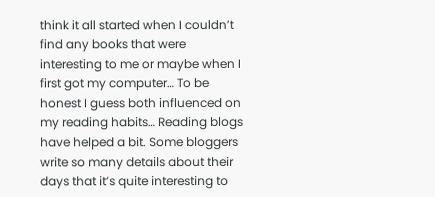think it all started when I couldn’t find any books that were interesting to me or maybe when I first got my computer… To be honest I guess both influenced on my reading habits… Reading blogs have helped a bit. Some bloggers write so many details about their days that it’s quite interesting to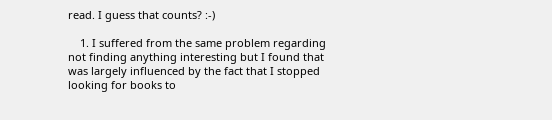read. I guess that counts? :-)

    1. I suffered from the same problem regarding not finding anything interesting but I found that was largely influenced by the fact that I stopped looking for books to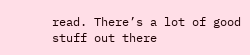read. There’s a lot of good stuff out there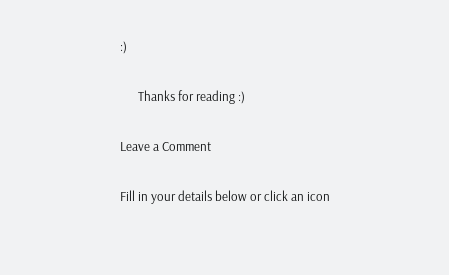:)

      Thanks for reading :)

Leave a Comment

Fill in your details below or click an icon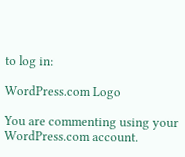to log in:

WordPress.com Logo

You are commenting using your WordPress.com account.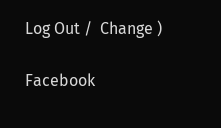Log Out /  Change )

Facebook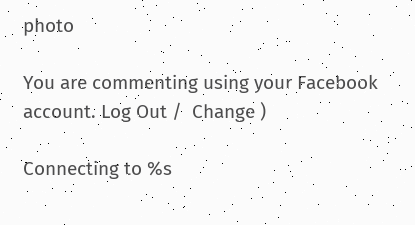photo

You are commenting using your Facebook account. Log Out /  Change )

Connecting to %s